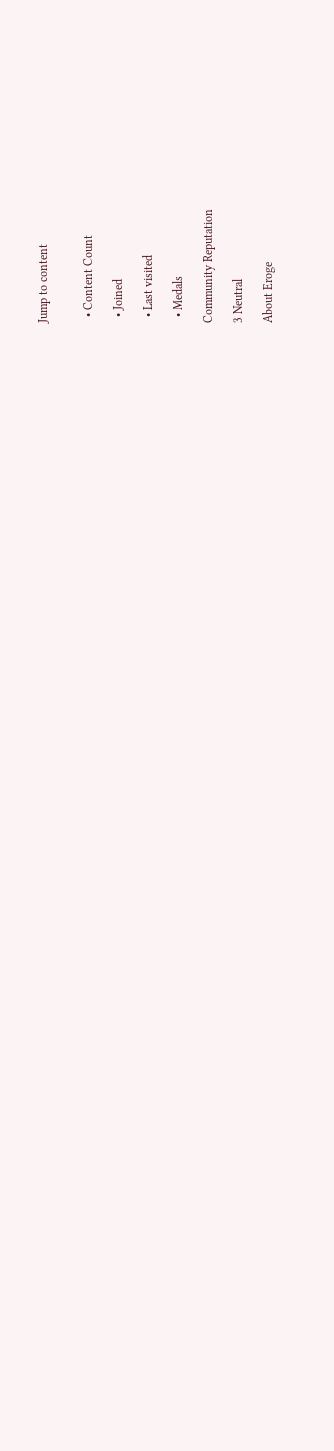Jump to content


  • Content Count

  • Joined

  • Last visited

  • Medals

Community Reputation

3 Neutral

About Eroge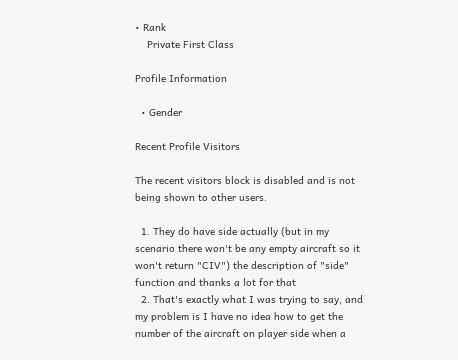• Rank
    Private First Class

Profile Information

  • Gender

Recent Profile Visitors

The recent visitors block is disabled and is not being shown to other users.

  1. They do have side actually (but in my scenario there won't be any empty aircraft so it won't return "CIV") the description of "side" function and thanks a lot for that
  2. That's exactly what I was trying to say, and my problem is I have no idea how to get the number of the aircraft on player side when a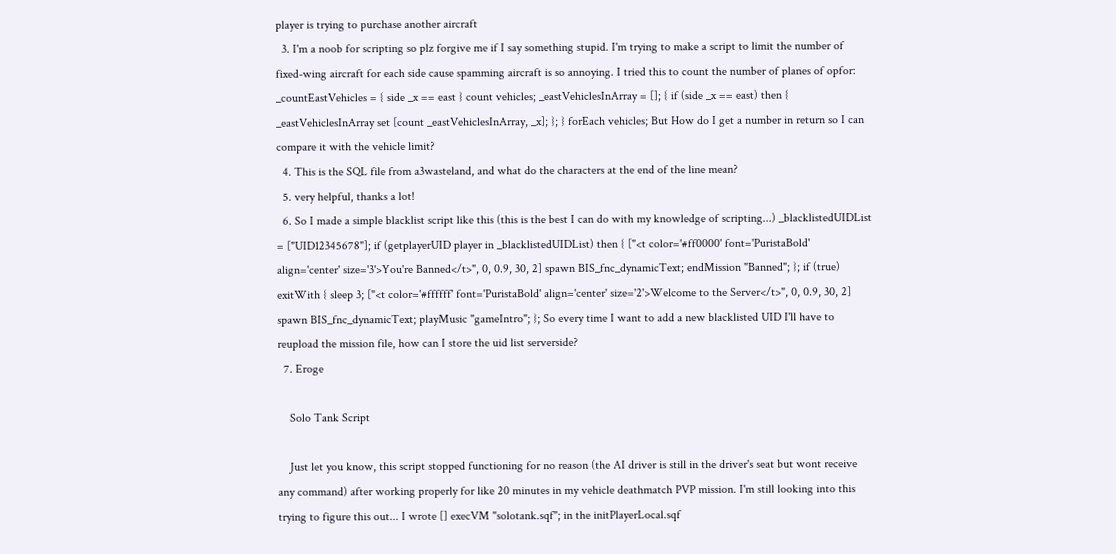player is trying to purchase another aircraft
  3. I'm a noob for scripting so plz forgive me if I say something stupid. I'm trying to make a script to limit the number of fixed-wing aircraft for each side cause spamming aircraft is so annoying. I tried this to count the number of planes of opfor: _countEastVehicles = { side _x == east } count vehicles; _eastVehiclesInArray = []; { if (side _x == east) then { _eastVehiclesInArray set [count _eastVehiclesInArray, _x]; }; } forEach vehicles; But How do I get a number in return so I can compare it with the vehicle limit?
  4. This is the SQL file from a3wasteland, and what do the characters at the end of the line mean?
  5. very helpful, thanks a lot!
  6. So I made a simple blacklist script like this (this is the best I can do with my knowledge of scripting...) _blacklistedUIDList = ["UID12345678"]; if (getplayerUID player in _blacklistedUIDList) then { ["<t color='#ff0000' font='PuristaBold' align='center' size='3'>You're Banned</t>", 0, 0.9, 30, 2] spawn BIS_fnc_dynamicText; endMission "Banned"; }; if (true) exitWith { sleep 3; ["<t color='#ffffff' font='PuristaBold' align='center' size='2'>Welcome to the Server</t>", 0, 0.9, 30, 2] spawn BIS_fnc_dynamicText; playMusic "gameIntro"; }; So every time I want to add a new blacklisted UID I'll have to reupload the mission file, how can I store the uid list serverside?
  7. Eroge

    Solo Tank Script

    Just let you know, this script stopped functioning for no reason (the AI driver is still in the driver's seat but wont receive any command) after working properly for like 20 minutes in my vehicle deathmatch PVP mission. I'm still looking into this trying to figure this out... I wrote [] execVM "solotank.sqf"; in the initPlayerLocal.sqf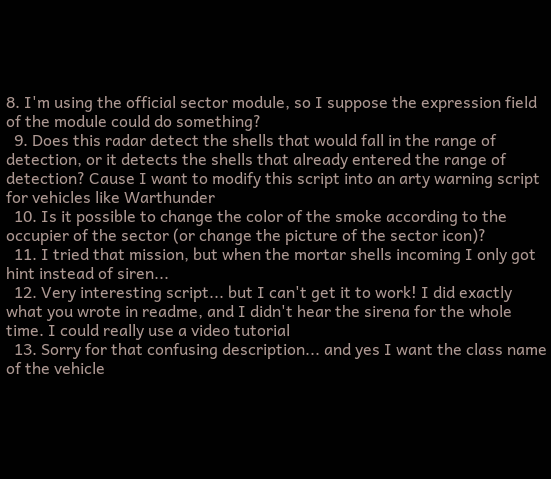8. I'm using the official sector module, so I suppose the expression field of the module could do something?
  9. Does this radar detect the shells that would fall in the range of detection, or it detects the shells that already entered the range of detection? Cause I want to modify this script into an arty warning script for vehicles like Warthunder
  10. Is it possible to change the color of the smoke according to the occupier of the sector (or change the picture of the sector icon)?
  11. I tried that mission, but when the mortar shells incoming I only got hint instead of siren...
  12. Very interesting script... but I can't get it to work! I did exactly what you wrote in readme, and I didn't hear the sirena for the whole time. I could really use a video tutorial
  13. Sorry for that confusing description... and yes I want the class name of the vehicle